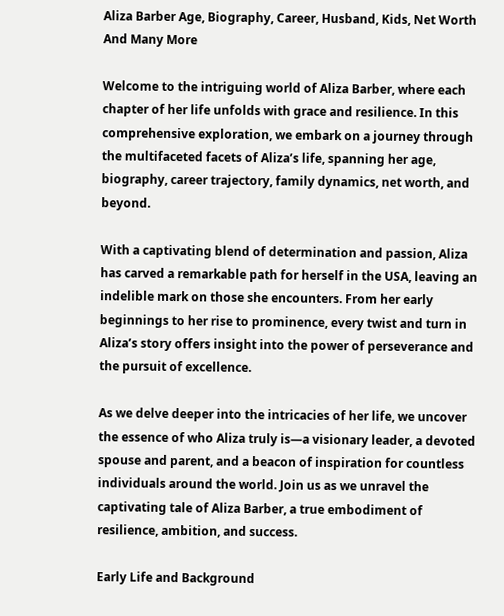Aliza Barber Age, Biography, Career, Husband, Kids, Net Worth And Many More

Welcome to the intriguing world of Aliza Barber, where each chapter of her life unfolds with grace and resilience. In this comprehensive exploration, we embark on a journey through the multifaceted facets of Aliza’s life, spanning her age, biography, career trajectory, family dynamics, net worth, and beyond.

With a captivating blend of determination and passion, Aliza has carved a remarkable path for herself in the USA, leaving an indelible mark on those she encounters. From her early beginnings to her rise to prominence, every twist and turn in Aliza’s story offers insight into the power of perseverance and the pursuit of excellence.

As we delve deeper into the intricacies of her life, we uncover the essence of who Aliza truly is—a visionary leader, a devoted spouse and parent, and a beacon of inspiration for countless individuals around the world. Join us as we unravel the captivating tale of Aliza Barber, a true embodiment of resilience, ambition, and success.

Early Life and Background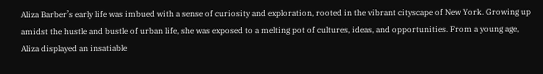Aliza Barber’s early life was imbued with a sense of curiosity and exploration, rooted in the vibrant cityscape of New York. Growing up amidst the hustle and bustle of urban life, she was exposed to a melting pot of cultures, ideas, and opportunities. From a young age, Aliza displayed an insatiable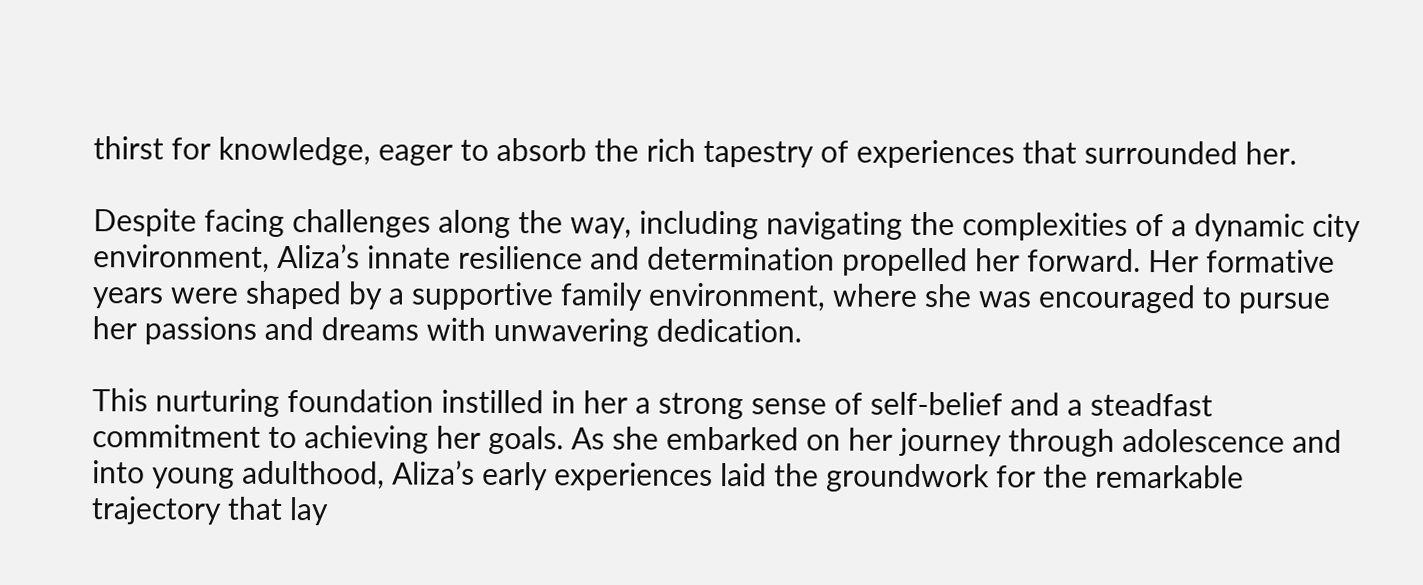thirst for knowledge, eager to absorb the rich tapestry of experiences that surrounded her.

Despite facing challenges along the way, including navigating the complexities of a dynamic city environment, Aliza’s innate resilience and determination propelled her forward. Her formative years were shaped by a supportive family environment, where she was encouraged to pursue her passions and dreams with unwavering dedication.

This nurturing foundation instilled in her a strong sense of self-belief and a steadfast commitment to achieving her goals. As she embarked on her journey through adolescence and into young adulthood, Aliza’s early experiences laid the groundwork for the remarkable trajectory that lay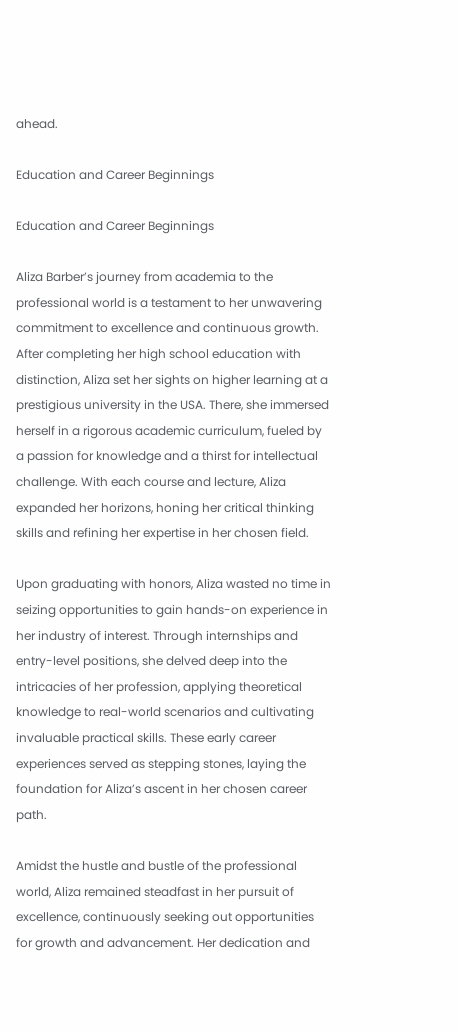ahead.

Education and Career Beginnings

Education and Career Beginnings

Aliza Barber’s journey from academia to the professional world is a testament to her unwavering commitment to excellence and continuous growth. After completing her high school education with distinction, Aliza set her sights on higher learning at a prestigious university in the USA. There, she immersed herself in a rigorous academic curriculum, fueled by a passion for knowledge and a thirst for intellectual challenge. With each course and lecture, Aliza expanded her horizons, honing her critical thinking skills and refining her expertise in her chosen field.

Upon graduating with honors, Aliza wasted no time in seizing opportunities to gain hands-on experience in her industry of interest. Through internships and entry-level positions, she delved deep into the intricacies of her profession, applying theoretical knowledge to real-world scenarios and cultivating invaluable practical skills. These early career experiences served as stepping stones, laying the foundation for Aliza’s ascent in her chosen career path.

Amidst the hustle and bustle of the professional world, Aliza remained steadfast in her pursuit of excellence, continuously seeking out opportunities for growth and advancement. Her dedication and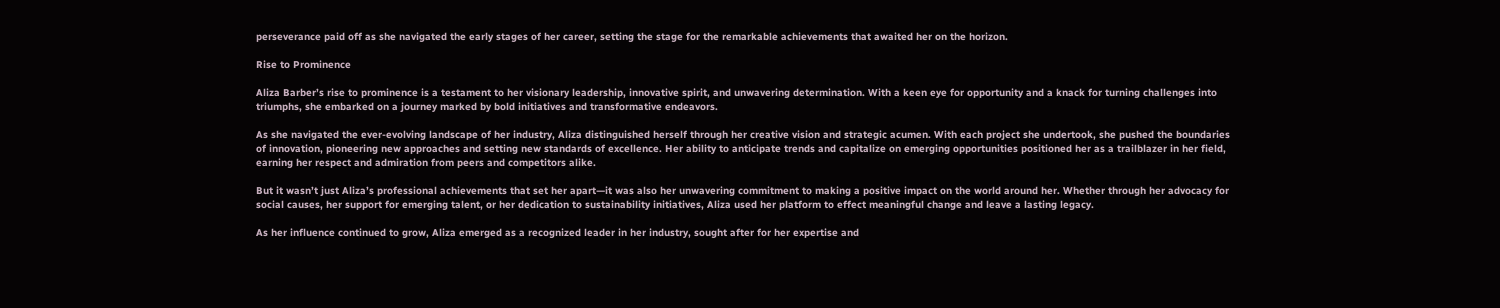perseverance paid off as she navigated the early stages of her career, setting the stage for the remarkable achievements that awaited her on the horizon.

Rise to Prominence

Aliza Barber’s rise to prominence is a testament to her visionary leadership, innovative spirit, and unwavering determination. With a keen eye for opportunity and a knack for turning challenges into triumphs, she embarked on a journey marked by bold initiatives and transformative endeavors.

As she navigated the ever-evolving landscape of her industry, Aliza distinguished herself through her creative vision and strategic acumen. With each project she undertook, she pushed the boundaries of innovation, pioneering new approaches and setting new standards of excellence. Her ability to anticipate trends and capitalize on emerging opportunities positioned her as a trailblazer in her field, earning her respect and admiration from peers and competitors alike.

But it wasn’t just Aliza’s professional achievements that set her apart—it was also her unwavering commitment to making a positive impact on the world around her. Whether through her advocacy for social causes, her support for emerging talent, or her dedication to sustainability initiatives, Aliza used her platform to effect meaningful change and leave a lasting legacy.

As her influence continued to grow, Aliza emerged as a recognized leader in her industry, sought after for her expertise and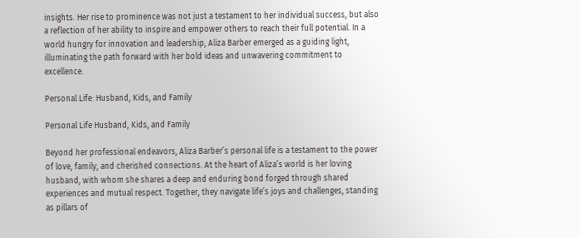insights. Her rise to prominence was not just a testament to her individual success, but also a reflection of her ability to inspire and empower others to reach their full potential. In a world hungry for innovation and leadership, Aliza Barber emerged as a guiding light, illuminating the path forward with her bold ideas and unwavering commitment to excellence.

Personal Life: Husband, Kids, and Family

Personal Life Husband, Kids, and Family

Beyond her professional endeavors, Aliza Barber’s personal life is a testament to the power of love, family, and cherished connections. At the heart of Aliza’s world is her loving husband, with whom she shares a deep and enduring bond forged through shared experiences and mutual respect. Together, they navigate life’s joys and challenges, standing as pillars of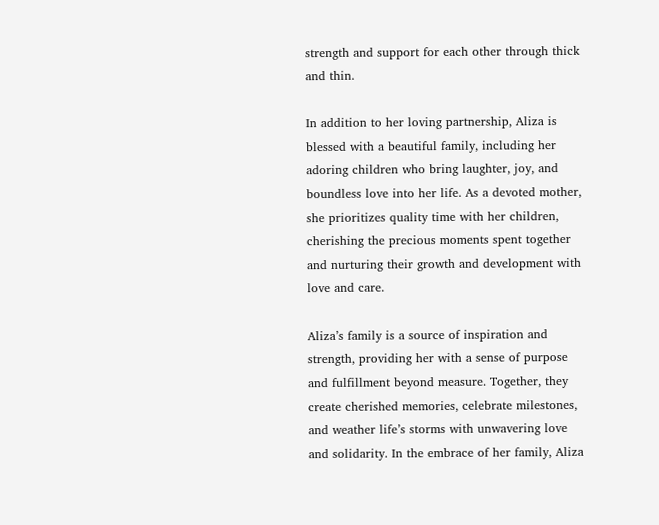strength and support for each other through thick and thin.

In addition to her loving partnership, Aliza is blessed with a beautiful family, including her adoring children who bring laughter, joy, and boundless love into her life. As a devoted mother, she prioritizes quality time with her children, cherishing the precious moments spent together and nurturing their growth and development with love and care.

Aliza’s family is a source of inspiration and strength, providing her with a sense of purpose and fulfillment beyond measure. Together, they create cherished memories, celebrate milestones, and weather life’s storms with unwavering love and solidarity. In the embrace of her family, Aliza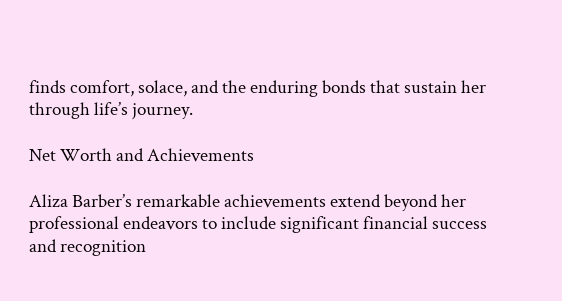finds comfort, solace, and the enduring bonds that sustain her through life’s journey.

Net Worth and Achievements

Aliza Barber’s remarkable achievements extend beyond her professional endeavors to include significant financial success and recognition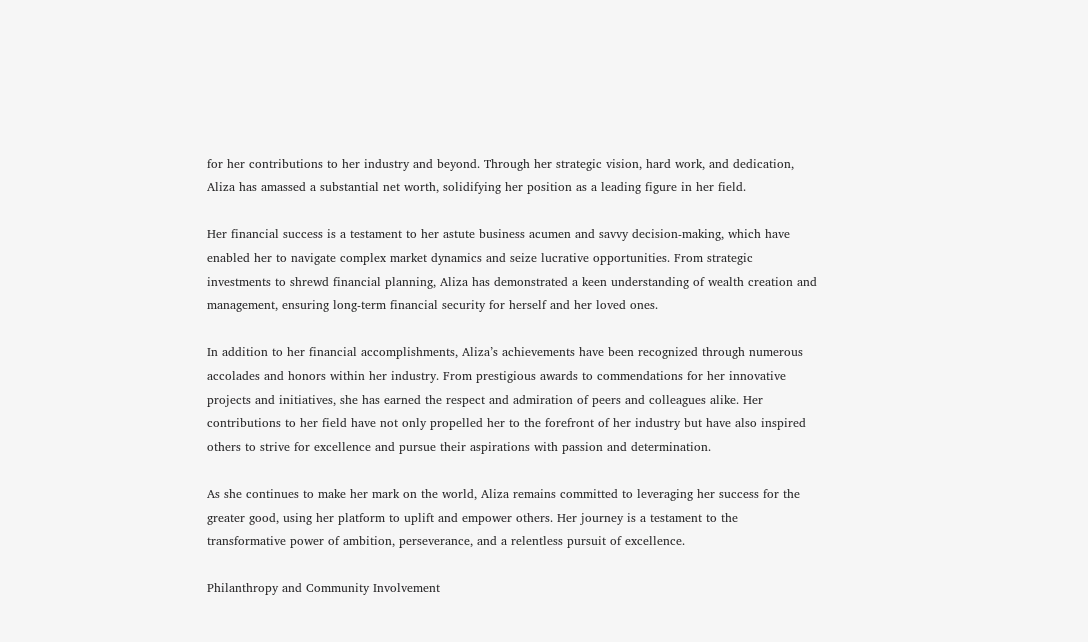for her contributions to her industry and beyond. Through her strategic vision, hard work, and dedication, Aliza has amassed a substantial net worth, solidifying her position as a leading figure in her field.

Her financial success is a testament to her astute business acumen and savvy decision-making, which have enabled her to navigate complex market dynamics and seize lucrative opportunities. From strategic investments to shrewd financial planning, Aliza has demonstrated a keen understanding of wealth creation and management, ensuring long-term financial security for herself and her loved ones.

In addition to her financial accomplishments, Aliza’s achievements have been recognized through numerous accolades and honors within her industry. From prestigious awards to commendations for her innovative projects and initiatives, she has earned the respect and admiration of peers and colleagues alike. Her contributions to her field have not only propelled her to the forefront of her industry but have also inspired others to strive for excellence and pursue their aspirations with passion and determination.

As she continues to make her mark on the world, Aliza remains committed to leveraging her success for the greater good, using her platform to uplift and empower others. Her journey is a testament to the transformative power of ambition, perseverance, and a relentless pursuit of excellence.

Philanthropy and Community Involvement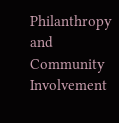Philanthropy and Community Involvement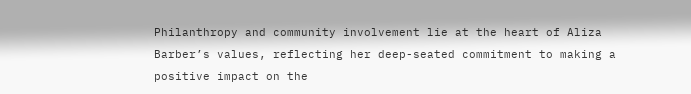Philanthropy and community involvement lie at the heart of Aliza Barber’s values, reflecting her deep-seated commitment to making a positive impact on the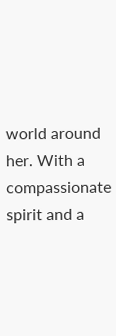world around her. With a compassionate spirit and a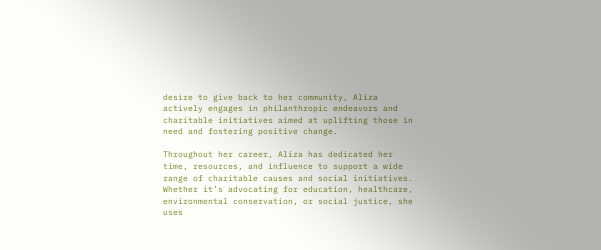desire to give back to her community, Aliza actively engages in philanthropic endeavors and charitable initiatives aimed at uplifting those in need and fostering positive change.

Throughout her career, Aliza has dedicated her time, resources, and influence to support a wide range of charitable causes and social initiatives. Whether it’s advocating for education, healthcare, environmental conservation, or social justice, she uses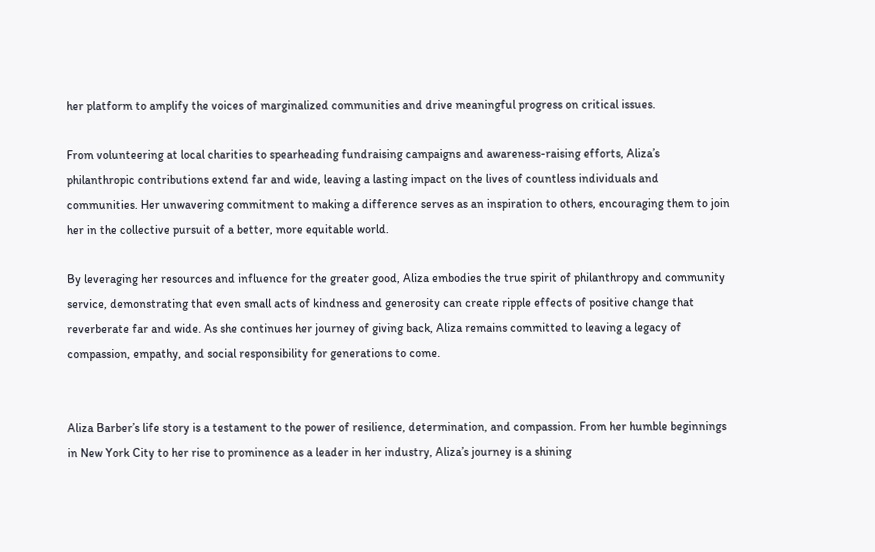her platform to amplify the voices of marginalized communities and drive meaningful progress on critical issues.

From volunteering at local charities to spearheading fundraising campaigns and awareness-raising efforts, Aliza’s philanthropic contributions extend far and wide, leaving a lasting impact on the lives of countless individuals and communities. Her unwavering commitment to making a difference serves as an inspiration to others, encouraging them to join her in the collective pursuit of a better, more equitable world.

By leveraging her resources and influence for the greater good, Aliza embodies the true spirit of philanthropy and community service, demonstrating that even small acts of kindness and generosity can create ripple effects of positive change that reverberate far and wide. As she continues her journey of giving back, Aliza remains committed to leaving a legacy of compassion, empathy, and social responsibility for generations to come.


Aliza Barber’s life story is a testament to the power of resilience, determination, and compassion. From her humble beginnings in New York City to her rise to prominence as a leader in her industry, Aliza’s journey is a shining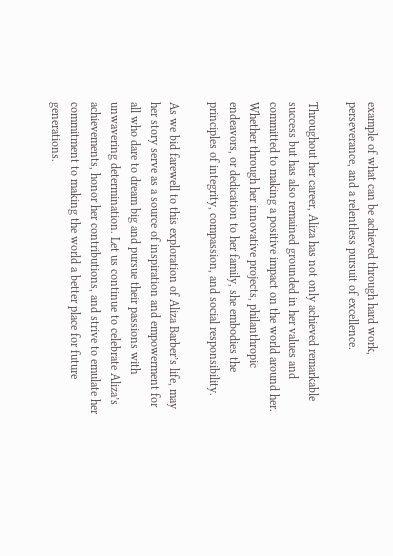example of what can be achieved through hard work, perseverance, and a relentless pursuit of excellence.

Throughout her career, Aliza has not only achieved remarkable success but has also remained grounded in her values and committed to making a positive impact on the world around her. Whether through her innovative projects, philanthropic endeavors, or dedication to her family, she embodies the principles of integrity, compassion, and social responsibility.

As we bid farewell to this exploration of Aliza Barber’s life, may her story serve as a source of inspiration and empowerment for all who dare to dream big and pursue their passions with unwavering determination. Let us continue to celebrate Aliza’s achievements, honor her contributions, and strive to emulate her commitment to making the world a better place for future generations.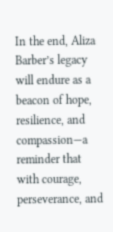In the end, Aliza Barber’s legacy will endure as a beacon of hope, resilience, and compassion—a reminder that with courage, perseverance, and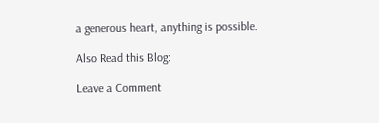a generous heart, anything is possible.

Also Read this Blog:

Leave a Comment